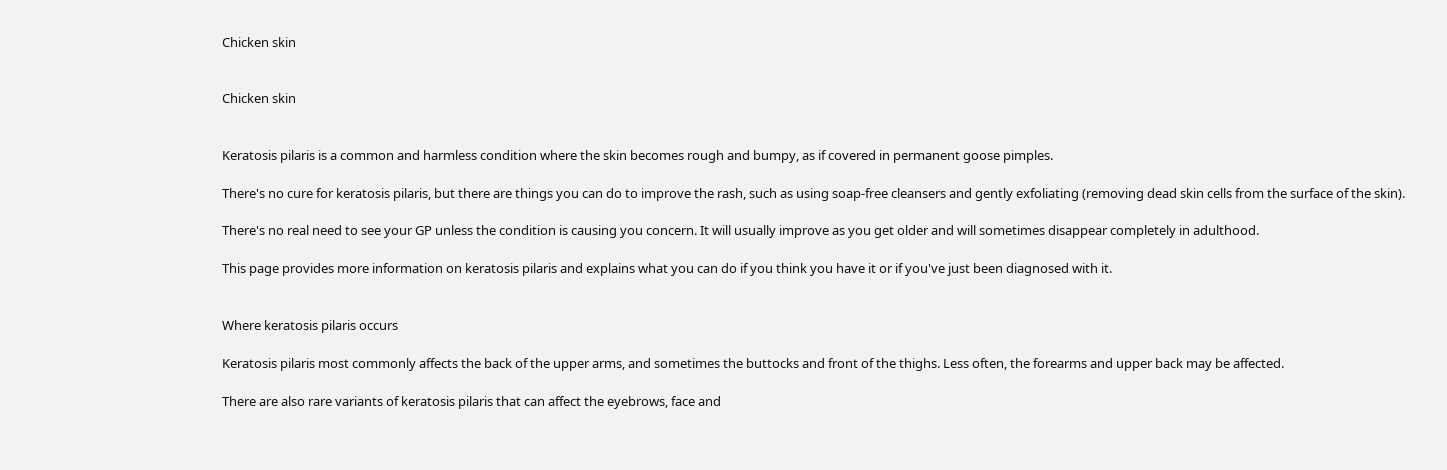Chicken skin


Chicken skin


Keratosis pilaris is a common and harmless condition where the skin becomes rough and bumpy, as if covered in permanent goose pimples.

There's no cure for keratosis pilaris, but there are things you can do to improve the rash, such as using soap-free cleansers and gently exfoliating (removing dead skin cells from the surface of the skin).

There's no real need to see your GP unless the condition is causing you concern. It will usually improve as you get older and will sometimes disappear completely in adulthood.

This page provides more information on keratosis pilaris and explains what you can do if you think you have it or if you've just been diagnosed with it.


Where keratosis pilaris occurs

Keratosis pilaris most commonly affects the back of the upper arms, and sometimes the buttocks and front of the thighs. Less often, the forearms and upper back may be affected.

There are also rare variants of keratosis pilaris that can affect the eyebrows, face and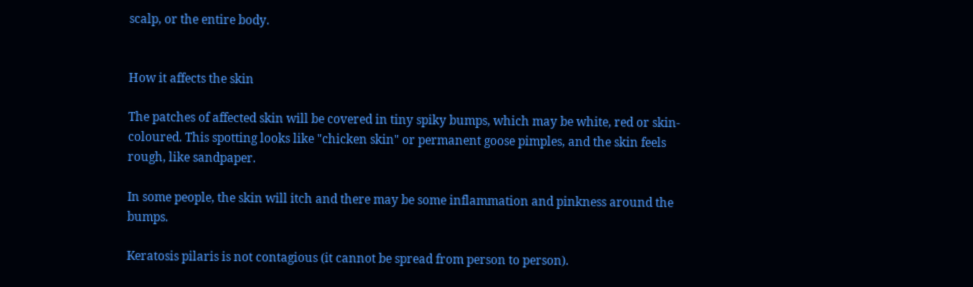scalp, or the entire body.


How it affects the skin

The patches of affected skin will be covered in tiny spiky bumps, which may be white, red or skin-coloured. This spotting looks like "chicken skin" or permanent goose pimples, and the skin feels rough, like sandpaper.

In some people, the skin will itch and there may be some inflammation and pinkness around the bumps.

Keratosis pilaris is not contagious (it cannot be spread from person to person).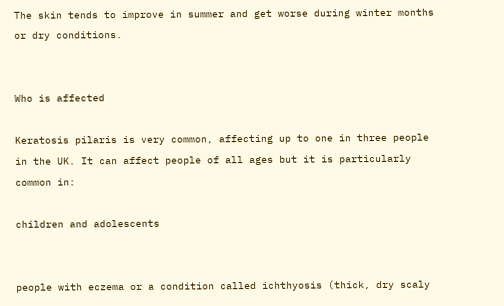The skin tends to improve in summer and get worse during winter months or dry conditions.


Who is affected

Keratosis pilaris is very common, affecting up to one in three people in the UK. It can affect people of all ages but it is particularly common in:

children and adolescents


people with eczema or a condition called ichthyosis (thick, dry scaly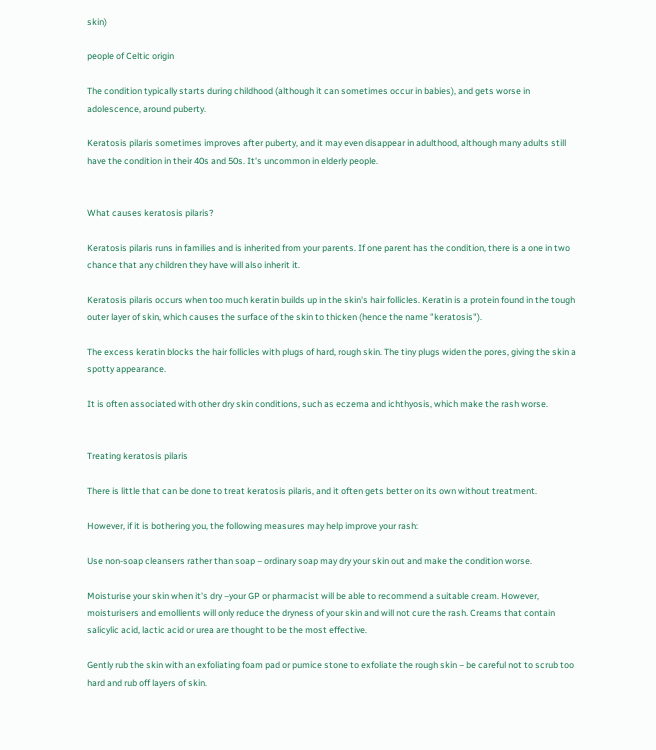skin)

people of Celtic origin

The condition typically starts during childhood (although it can sometimes occur in babies), and gets worse in adolescence, around puberty.

Keratosis pilaris sometimes improves after puberty, and it may even disappear in adulthood, although many adults still have the condition in their 40s and 50s. It's uncommon in elderly people.


What causes keratosis pilaris?

Keratosis pilaris runs in families and is inherited from your parents. If one parent has the condition, there is a one in two chance that any children they have will also inherit it.

Keratosis pilaris occurs when too much keratin builds up in the skin's hair follicles. Keratin is a protein found in the tough outer layer of skin, which causes the surface of the skin to thicken (hence the name "keratosis").

The excess keratin blocks the hair follicles with plugs of hard, rough skin. The tiny plugs widen the pores, giving the skin a spotty appearance.

It is often associated with other dry skin conditions, such as eczema and ichthyosis, which make the rash worse.


Treating keratosis pilaris

There is little that can be done to treat keratosis pilaris, and it often gets better on its own without treatment.

However, if it is bothering you, the following measures may help improve your rash:

Use non-soap cleansers rather than soap – ordinary soap may dry your skin out and make the condition worse.

Moisturise your skin when it's dry –your GP or pharmacist will be able to recommend a suitable cream. However, moisturisers and emollients will only reduce the dryness of your skin and will not cure the rash. Creams that contain salicylic acid, lactic acid or urea are thought to be the most effective.

Gently rub the skin with an exfoliating foam pad or pumice stone to exfoliate the rough skin – be careful not to scrub too hard and rub off layers of skin.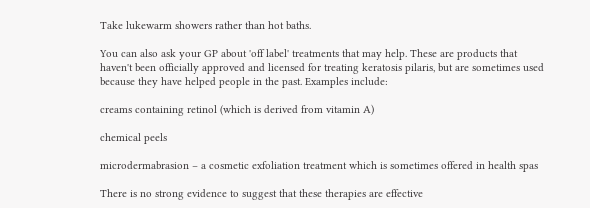Take lukewarm showers rather than hot baths.

You can also ask your GP about 'off label' treatments that may help. These are products that haven't been officially approved and licensed for treating keratosis pilaris, but are sometimes used because they have helped people in the past. Examples include:

creams containing retinol (which is derived from vitamin A)

chemical peels

microdermabrasion – a cosmetic exfoliation treatment which is sometimes offered in health spas

There is no strong evidence to suggest that these therapies are effective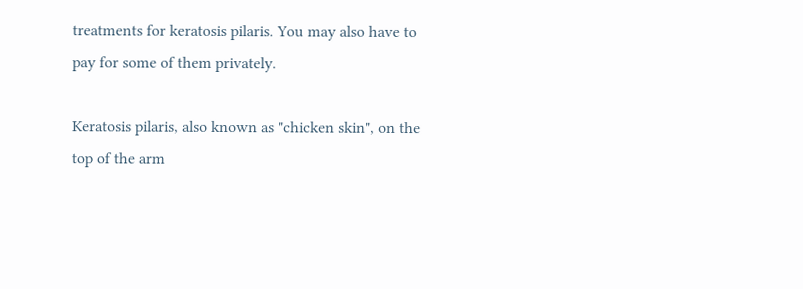treatments for keratosis pilaris. You may also have to pay for some of them privately.

Keratosis pilaris, also known as "chicken skin", on the top of the arm